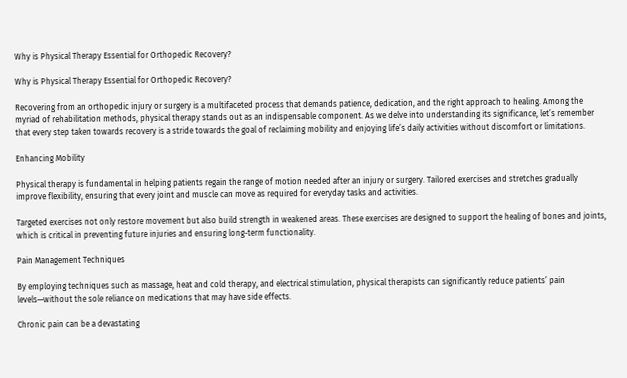Why is Physical Therapy Essential for Orthopedic Recovery?

Why is Physical Therapy Essential for Orthopedic Recovery?

Recovering from an orthopedic injury or surgery is a multifaceted process that demands patience, dedication, and the right approach to healing. Among the myriad of rehabilitation methods, physical therapy stands out as an indispensable component. As we delve into understanding its significance, let’s remember that every step taken towards recovery is a stride towards the goal of reclaiming mobility and enjoying life’s daily activities without discomfort or limitations.

Enhancing Mobility

Physical therapy is fundamental in helping patients regain the range of motion needed after an injury or surgery. Tailored exercises and stretches gradually improve flexibility, ensuring that every joint and muscle can move as required for everyday tasks and activities.

Targeted exercises not only restore movement but also build strength in weakened areas. These exercises are designed to support the healing of bones and joints, which is critical in preventing future injuries and ensuring long-term functionality.

Pain Management Techniques

By employing techniques such as massage, heat and cold therapy, and electrical stimulation, physical therapists can significantly reduce patients’ pain levels—without the sole reliance on medications that may have side effects.

Chronic pain can be a devastating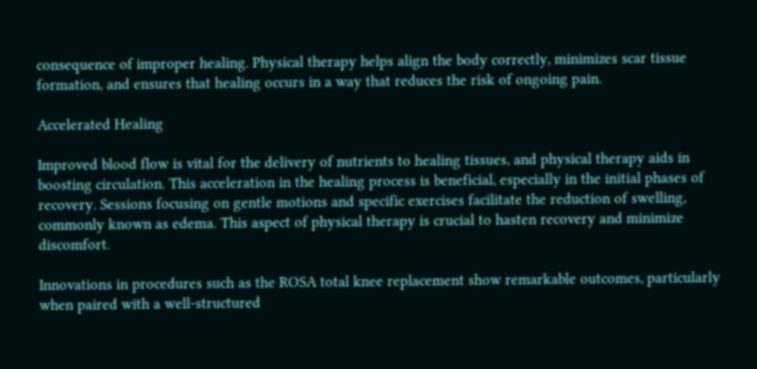consequence of improper healing. Physical therapy helps align the body correctly, minimizes scar tissue formation, and ensures that healing occurs in a way that reduces the risk of ongoing pain.

Accelerated Healing

Improved blood flow is vital for the delivery of nutrients to healing tissues, and physical therapy aids in boosting circulation. This acceleration in the healing process is beneficial, especially in the initial phases of recovery. Sessions focusing on gentle motions and specific exercises facilitate the reduction of swelling, commonly known as edema. This aspect of physical therapy is crucial to hasten recovery and minimize discomfort.

Innovations in procedures such as the ROSA total knee replacement show remarkable outcomes, particularly when paired with a well-structured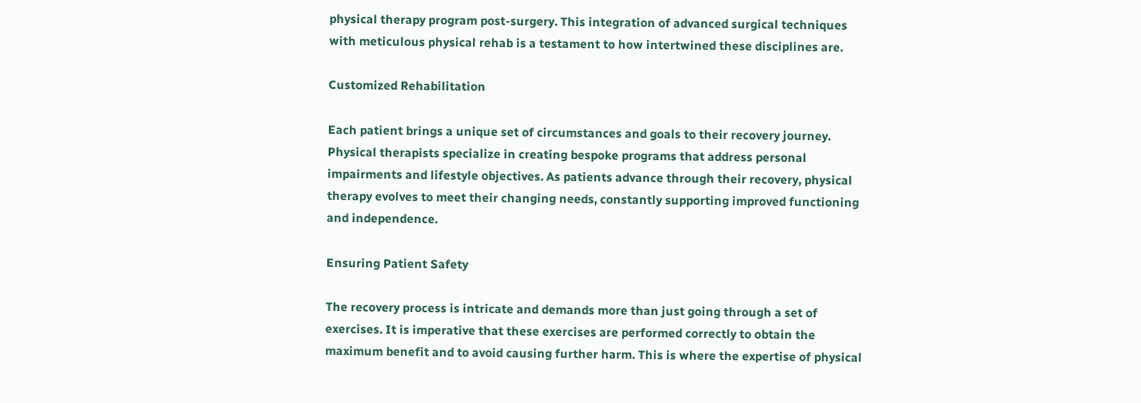physical therapy program post-surgery. This integration of advanced surgical techniques with meticulous physical rehab is a testament to how intertwined these disciplines are.

Customized Rehabilitation

Each patient brings a unique set of circumstances and goals to their recovery journey. Physical therapists specialize in creating bespoke programs that address personal impairments and lifestyle objectives. As patients advance through their recovery, physical therapy evolves to meet their changing needs, constantly supporting improved functioning and independence.

Ensuring Patient Safety

The recovery process is intricate and demands more than just going through a set of exercises. It is imperative that these exercises are performed correctly to obtain the maximum benefit and to avoid causing further harm. This is where the expertise of physical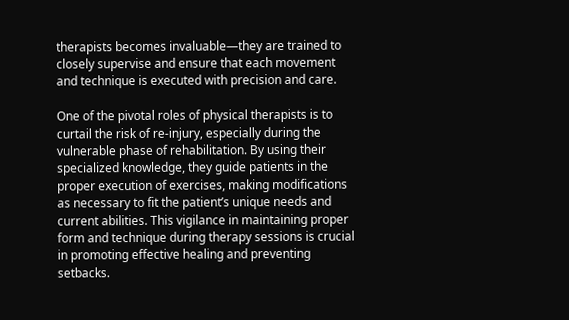therapists becomes invaluable—they are trained to closely supervise and ensure that each movement and technique is executed with precision and care.

One of the pivotal roles of physical therapists is to curtail the risk of re-injury, especially during the vulnerable phase of rehabilitation. By using their specialized knowledge, they guide patients in the proper execution of exercises, making modifications as necessary to fit the patient’s unique needs and current abilities. This vigilance in maintaining proper form and technique during therapy sessions is crucial in promoting effective healing and preventing setbacks.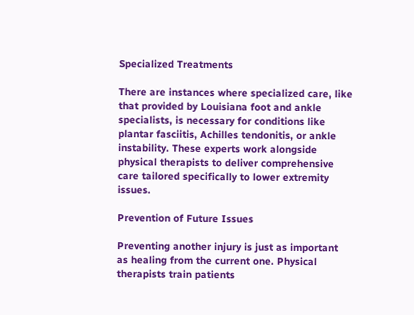Specialized Treatments

There are instances where specialized care, like that provided by Louisiana foot and ankle specialists, is necessary for conditions like plantar fasciitis, Achilles tendonitis, or ankle instability. These experts work alongside physical therapists to deliver comprehensive care tailored specifically to lower extremity issues.

Prevention of Future Issues

Preventing another injury is just as important as healing from the current one. Physical therapists train patients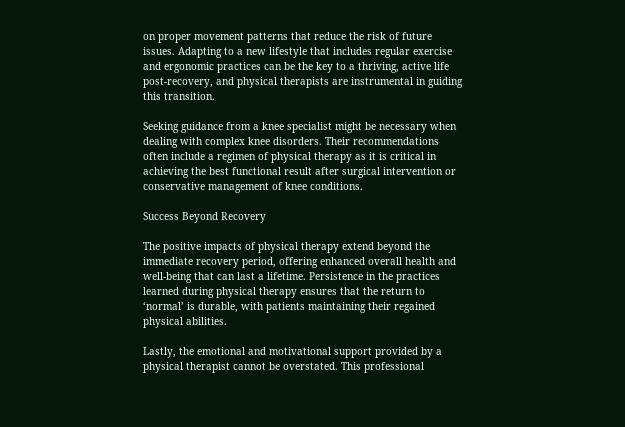on proper movement patterns that reduce the risk of future issues. Adapting to a new lifestyle that includes regular exercise and ergonomic practices can be the key to a thriving, active life post-recovery, and physical therapists are instrumental in guiding this transition.

Seeking guidance from a knee specialist might be necessary when dealing with complex knee disorders. Their recommendations often include a regimen of physical therapy as it is critical in achieving the best functional result after surgical intervention or conservative management of knee conditions.

Success Beyond Recovery

The positive impacts of physical therapy extend beyond the immediate recovery period, offering enhanced overall health and well-being that can last a lifetime. Persistence in the practices learned during physical therapy ensures that the return to ‘normal’ is durable, with patients maintaining their regained physical abilities.

Lastly, the emotional and motivational support provided by a physical therapist cannot be overstated. This professional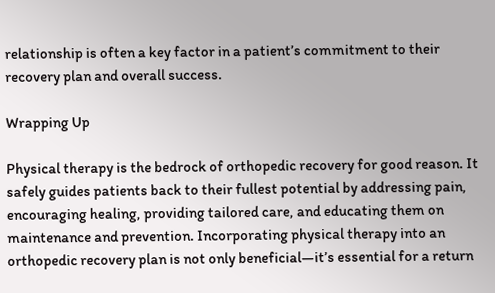relationship is often a key factor in a patient’s commitment to their recovery plan and overall success.

Wrapping Up

Physical therapy is the bedrock of orthopedic recovery for good reason. It safely guides patients back to their fullest potential by addressing pain, encouraging healing, providing tailored care, and educating them on maintenance and prevention. Incorporating physical therapy into an orthopedic recovery plan is not only beneficial—it’s essential for a return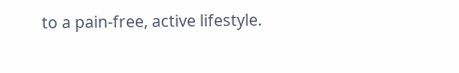to a pain-free, active lifestyle.